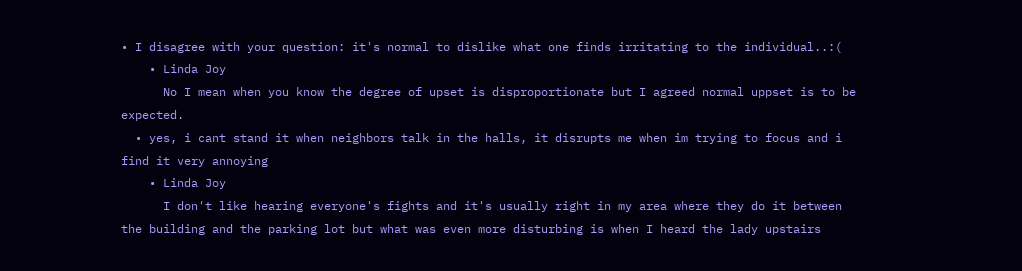• I disagree with your question: it's normal to dislike what one finds irritating to the individual..:(
    • Linda Joy
      No I mean when you know the degree of upset is disproportionate but I agreed normal uppset is to be expected.
  • yes, i cant stand it when neighbors talk in the halls, it disrupts me when im trying to focus and i find it very annoying
    • Linda Joy
      I don't like hearing everyone's fights and it's usually right in my area where they do it between the building and the parking lot but what was even more disturbing is when I heard the lady upstairs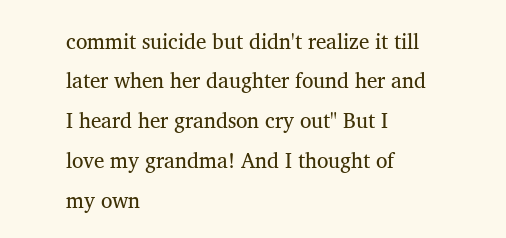commit suicide but didn't realize it till later when her daughter found her and I heard her grandson cry out" But I love my grandma! And I thought of my own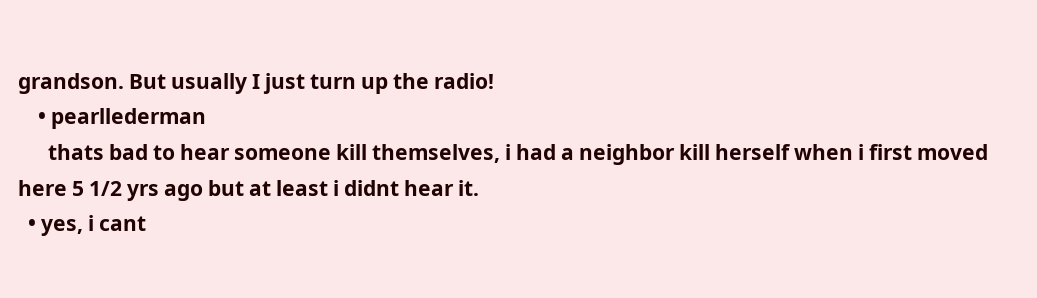grandson. But usually I just turn up the radio!
    • pearllederman
      thats bad to hear someone kill themselves, i had a neighbor kill herself when i first moved here 5 1/2 yrs ago but at least i didnt hear it.
  • yes, i cant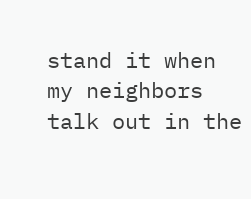stand it when my neighbors talk out in the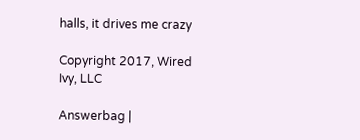halls, it drives me crazy

Copyright 2017, Wired Ivy, LLC

Answerbag |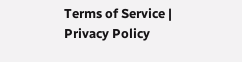Terms of Service | Privacy Policy